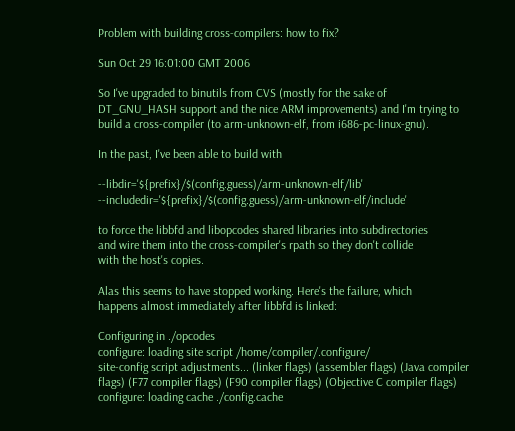Problem with building cross-compilers: how to fix?

Sun Oct 29 16:01:00 GMT 2006

So I've upgraded to binutils from CVS (mostly for the sake of
DT_GNU_HASH support and the nice ARM improvements) and I'm trying to
build a cross-compiler (to arm-unknown-elf, from i686-pc-linux-gnu).

In the past, I've been able to build with

--libdir='${prefix}/$(config.guess)/arm-unknown-elf/lib' --includedir='${prefix}/$(config.guess)/arm-unknown-elf/include'

to force the libbfd and libopcodes shared libraries into subdirectories
and wire them into the cross-compiler's rpath so they don't collide
with the host's copies.

Alas this seems to have stopped working. Here's the failure, which
happens almost immediately after libbfd is linked:

Configuring in ./opcodes
configure: loading site script /home/compiler/.configure/
site-config script adjustments... (linker flags) (assembler flags) (Java compiler flags) (F77 compiler flags) (F90 compiler flags) (Objective C compiler flags)
configure: loading cache ./config.cache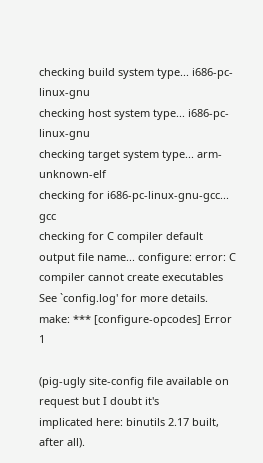checking build system type... i686-pc-linux-gnu
checking host system type... i686-pc-linux-gnu
checking target system type... arm-unknown-elf
checking for i686-pc-linux-gnu-gcc... gcc
checking for C compiler default output file name... configure: error: C compiler cannot create executables
See `config.log' for more details.
make: *** [configure-opcodes] Error 1

(pig-ugly site-config file available on request but I doubt it's
implicated here: binutils 2.17 built, after all).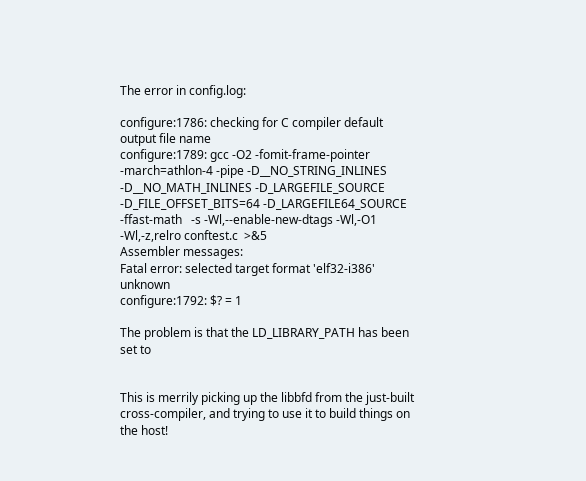The error in config.log:

configure:1786: checking for C compiler default output file name
configure:1789: gcc -O2 -fomit-frame-pointer -march=athlon-4 -pipe -D__NO_STRING_INLINES -D__NO_MATH_INLINES -D_LARGEFILE_SOURCE -D_FILE_OFFSET_BITS=64 -D_LARGEFILE64_SOURCE  -ffast-math   -s -Wl,--enable-new-dtags -Wl,-O1 -Wl,-z,relro conftest.c  >&5
Assembler messages:
Fatal error: selected target format 'elf32-i386' unknown
configure:1792: $? = 1

The problem is that the LD_LIBRARY_PATH has been set to


This is merrily picking up the libbfd from the just-built
cross-compiler, and trying to use it to build things on the host!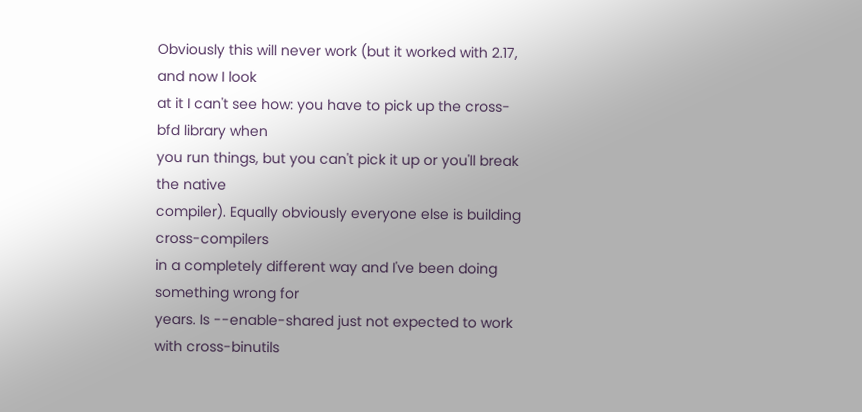Obviously this will never work (but it worked with 2.17, and now I look
at it I can't see how: you have to pick up the cross-bfd library when
you run things, but you can't pick it up or you'll break the native
compiler). Equally obviously everyone else is building cross-compilers
in a completely different way and I've been doing something wrong for
years. Is --enable-shared just not expected to work with cross-binutils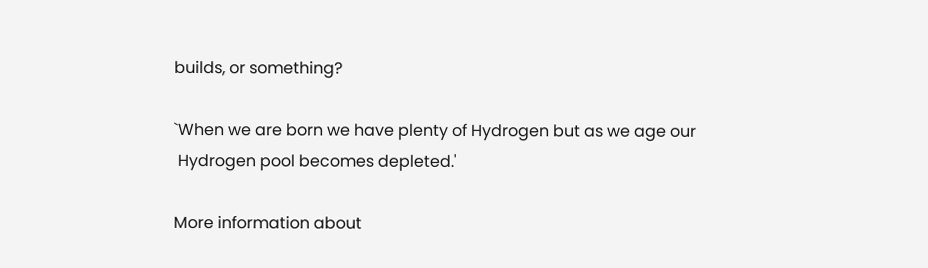builds, or something?

`When we are born we have plenty of Hydrogen but as we age our
 Hydrogen pool becomes depleted.'

More information about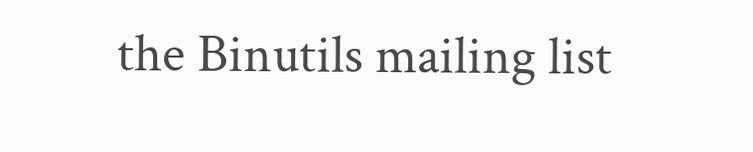the Binutils mailing list